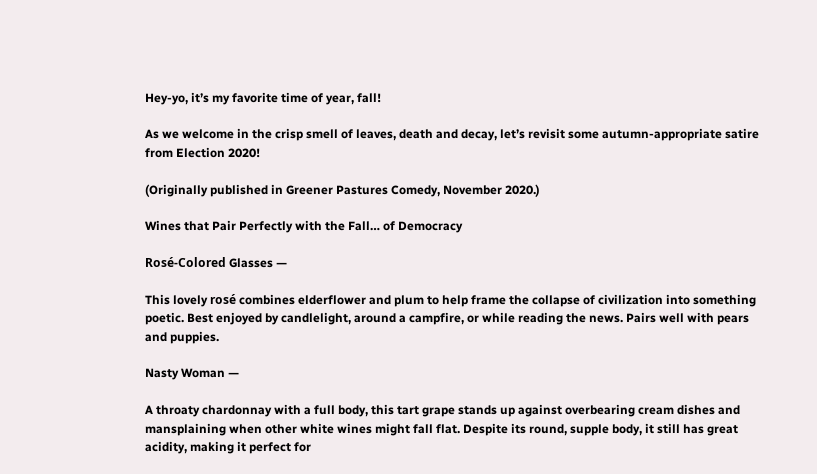Hey-yo, it’s my favorite time of year, fall!

As we welcome in the crisp smell of leaves, death and decay, let’s revisit some autumn-appropriate satire from Election 2020!

(Originally published in Greener Pastures Comedy, November 2020.)

Wines that Pair Perfectly with the Fall… of Democracy

Rosé-Colored Glasses —

This lovely rosé combines elderflower and plum to help frame the collapse of civilization into something poetic. Best enjoyed by candlelight, around a campfire, or while reading the news. Pairs well with pears and puppies.

Nasty Woman —

A throaty chardonnay with a full body, this tart grape stands up against overbearing cream dishes and mansplaining when other white wines might fall flat. Despite its round, supple body, it still has great acidity, making it perfect for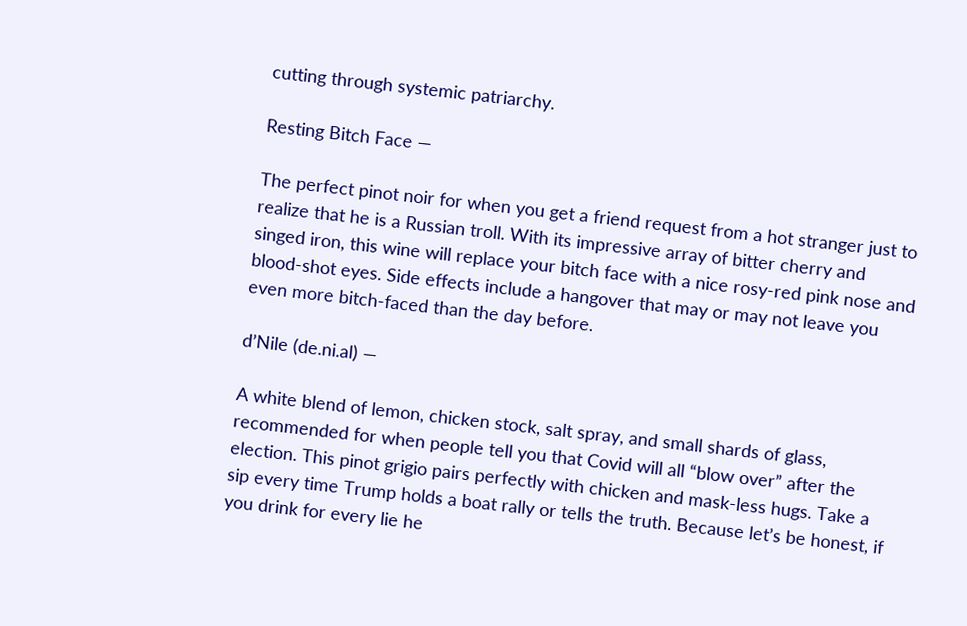cutting through systemic patriarchy.

Resting Bitch Face —

The perfect pinot noir for when you get a friend request from a hot stranger just to realize that he is a Russian troll. With its impressive array of bitter cherry and singed iron, this wine will replace your bitch face with a nice rosy-red pink nose and blood-shot eyes. Side effects include a hangover that may or may not leave you even more bitch-faced than the day before.

d’Nile (de.ni.al) —

A white blend of lemon, chicken stock, salt spray, and small shards of glass, recommended for when people tell you that Covid will all “blow over” after the election. This pinot grigio pairs perfectly with chicken and mask-less hugs. Take a sip every time Trump holds a boat rally or tells the truth. Because let’s be honest, if you drink for every lie he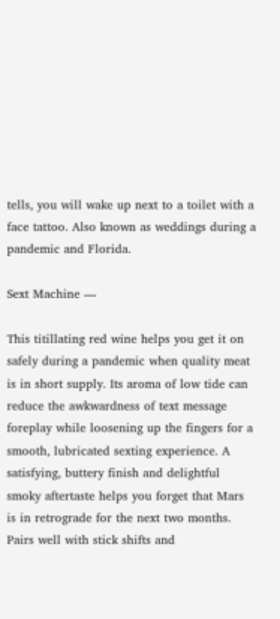tells, you will wake up next to a toilet with a face tattoo. Also known as weddings during a pandemic and Florida.

Sext Machine —

This titillating red wine helps you get it on safely during a pandemic when quality meat is in short supply. Its aroma of low tide can reduce the awkwardness of text message foreplay while loosening up the fingers for a smooth, lubricated sexting experience. A satisfying, buttery finish and delightful smoky aftertaste helps you forget that Mars is in retrograde for the next two months. Pairs well with stick shifts and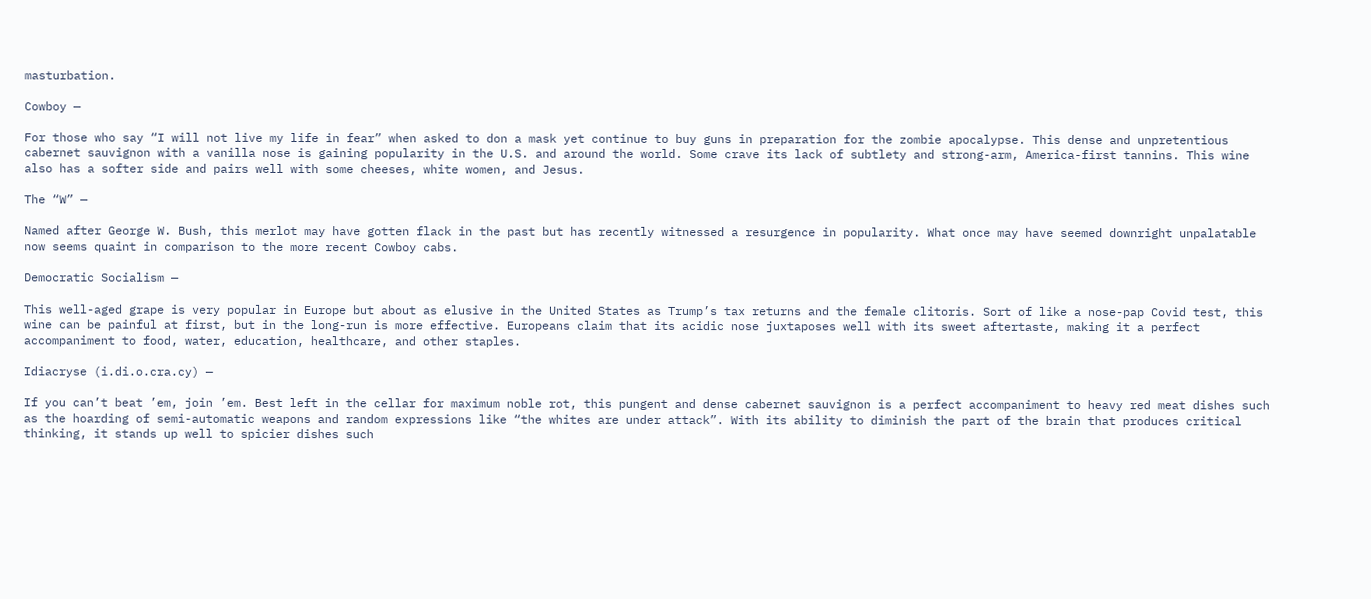masturbation.

Cowboy —

For those who say “I will not live my life in fear” when asked to don a mask yet continue to buy guns in preparation for the zombie apocalypse. This dense and unpretentious cabernet sauvignon with a vanilla nose is gaining popularity in the U.S. and around the world. Some crave its lack of subtlety and strong-arm, America-first tannins. This wine also has a softer side and pairs well with some cheeses, white women, and Jesus.

The “W” —

Named after George W. Bush, this merlot may have gotten flack in the past but has recently witnessed a resurgence in popularity. What once may have seemed downright unpalatable now seems quaint in comparison to the more recent Cowboy cabs.

Democratic Socialism —

This well-aged grape is very popular in Europe but about as elusive in the United States as Trump’s tax returns and the female clitoris. Sort of like a nose-pap Covid test, this wine can be painful at first, but in the long-run is more effective. Europeans claim that its acidic nose juxtaposes well with its sweet aftertaste, making it a perfect accompaniment to food, water, education, healthcare, and other staples.

Idiacryse (i.di.o.cra.cy) —

If you can’t beat ’em, join ’em. Best left in the cellar for maximum noble rot, this pungent and dense cabernet sauvignon is a perfect accompaniment to heavy red meat dishes such as the hoarding of semi-automatic weapons and random expressions like “the whites are under attack”. With its ability to diminish the part of the brain that produces critical thinking, it stands up well to spicier dishes such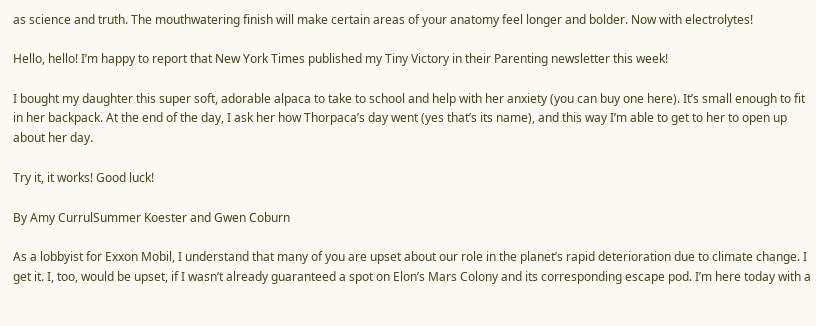as science and truth. The mouthwatering finish will make certain areas of your anatomy feel longer and bolder. Now with electrolytes!

Hello, hello! I’m happy to report that New York Times published my Tiny Victory in their Parenting newsletter this week!

I bought my daughter this super soft, adorable alpaca to take to school and help with her anxiety (you can buy one here). It’s small enough to fit in her backpack. At the end of the day, I ask her how Thorpaca’s day went (yes that’s its name), and this way I’m able to get to her to open up about her day.

Try it, it works! Good luck!

By Amy CurrulSummer Koester and Gwen Coburn

As a lobbyist for Exxon Mobil, I understand that many of you are upset about our role in the planet’s rapid deterioration due to climate change. I get it. I, too, would be upset, if I wasn’t already guaranteed a spot on Elon’s Mars Colony and its corresponding escape pod. I’m here today with a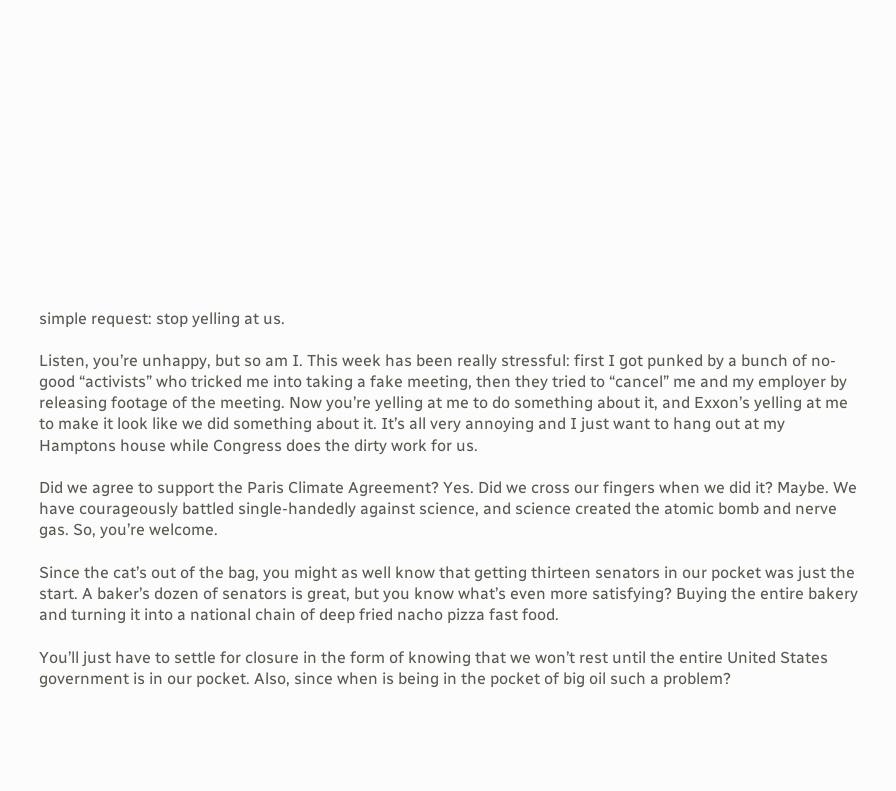simple request: stop yelling at us.

Listen, you’re unhappy, but so am I. This week has been really stressful: first I got punked by a bunch of no-good “activists” who tricked me into taking a fake meeting, then they tried to “cancel” me and my employer by releasing footage of the meeting. Now you’re yelling at me to do something about it, and Exxon’s yelling at me to make it look like we did something about it. It’s all very annoying and I just want to hang out at my Hamptons house while Congress does the dirty work for us.

Did we agree to support the Paris Climate Agreement? Yes. Did we cross our fingers when we did it? Maybe. We have courageously battled single-handedly against science, and science created the atomic bomb and nerve gas. So, you’re welcome.

Since the cat’s out of the bag, you might as well know that getting thirteen senators in our pocket was just the start. A baker’s dozen of senators is great, but you know what’s even more satisfying? Buying the entire bakery and turning it into a national chain of deep fried nacho pizza fast food.

You’ll just have to settle for closure in the form of knowing that we won’t rest until the entire United States government is in our pocket. Also, since when is being in the pocket of big oil such a problem?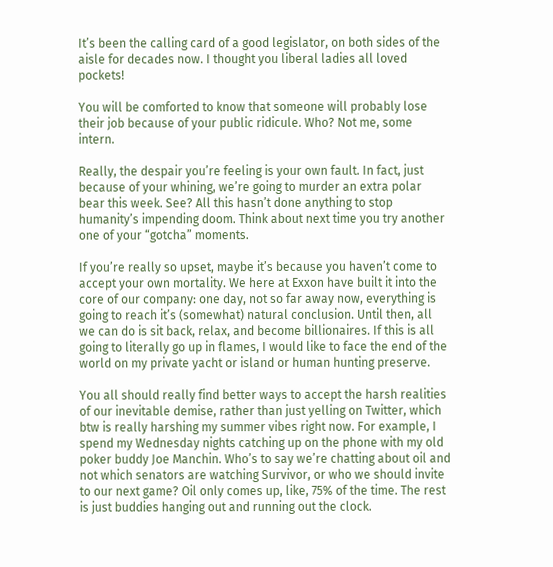It’s been the calling card of a good legislator, on both sides of the aisle for decades now. I thought you liberal ladies all loved pockets!

You will be comforted to know that someone will probably lose their job because of your public ridicule. Who? Not me, some intern.

Really, the despair you’re feeling is your own fault. In fact, just because of your whining, we’re going to murder an extra polar bear this week. See? All this hasn’t done anything to stop humanity’s impending doom. Think about next time you try another one of your “gotcha” moments.

If you’re really so upset, maybe it’s because you haven’t come to accept your own mortality. We here at Exxon have built it into the core of our company: one day, not so far away now, everything is going to reach it’s (somewhat) natural conclusion. Until then, all we can do is sit back, relax, and become billionaires. If this is all going to literally go up in flames, I would like to face the end of the world on my private yacht or island or human hunting preserve.

You all should really find better ways to accept the harsh realities of our inevitable demise, rather than just yelling on Twitter, which btw is really harshing my summer vibes right now. For example, I spend my Wednesday nights catching up on the phone with my old poker buddy Joe Manchin. Who’s to say we’re chatting about oil and not which senators are watching Survivor, or who we should invite to our next game? Oil only comes up, like, 75% of the time. The rest is just buddies hanging out and running out the clock.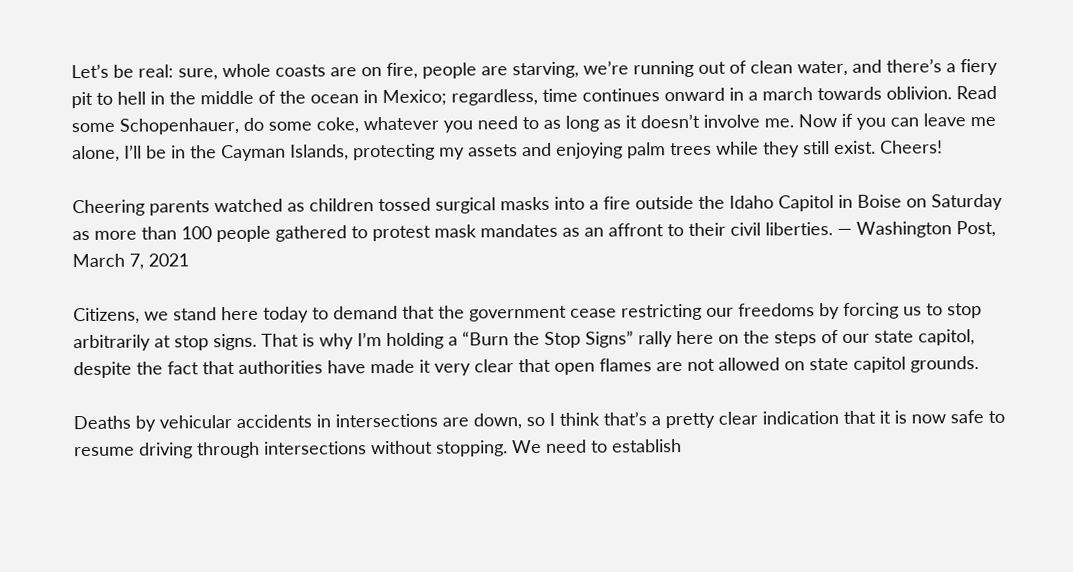Let’s be real: sure, whole coasts are on fire, people are starving, we’re running out of clean water, and there’s a fiery pit to hell in the middle of the ocean in Mexico; regardless, time continues onward in a march towards oblivion. Read some Schopenhauer, do some coke, whatever you need to as long as it doesn’t involve me. Now if you can leave me alone, I’ll be in the Cayman Islands, protecting my assets and enjoying palm trees while they still exist. Cheers!

Cheering parents watched as children tossed surgical masks into a fire outside the Idaho Capitol in Boise on Saturday as more than 100 people gathered to protest mask mandates as an affront to their civil liberties. — Washington Post, March 7, 2021

Citizens, we stand here today to demand that the government cease restricting our freedoms by forcing us to stop arbitrarily at stop signs. That is why I’m holding a “Burn the Stop Signs” rally here on the steps of our state capitol, despite the fact that authorities have made it very clear that open flames are not allowed on state capitol grounds.

Deaths by vehicular accidents in intersections are down, so I think that’s a pretty clear indication that it is now safe to resume driving through intersections without stopping. We need to establish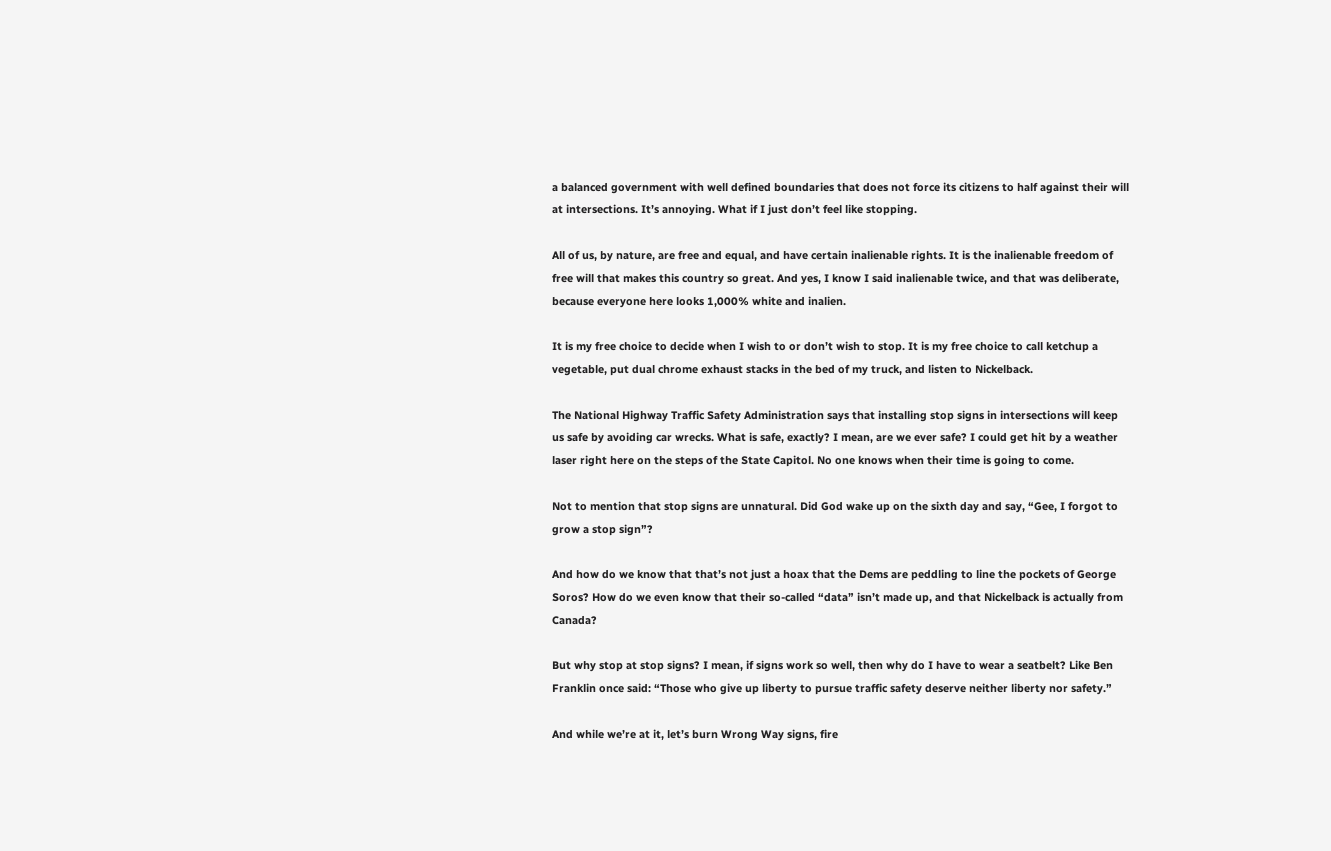a balanced government with well defined boundaries that does not force its citizens to half against their will at intersections. It’s annoying. What if I just don’t feel like stopping.

All of us, by nature, are free and equal, and have certain inalienable rights. It is the inalienable freedom of free will that makes this country so great. And yes, I know I said inalienable twice, and that was deliberate, because everyone here looks 1,000% white and inalien.

It is my free choice to decide when I wish to or don’t wish to stop. It is my free choice to call ketchup a vegetable, put dual chrome exhaust stacks in the bed of my truck, and listen to Nickelback.

The National Highway Traffic Safety Administration says that installing stop signs in intersections will keep us safe by avoiding car wrecks. What is safe, exactly? I mean, are we ever safe? I could get hit by a weather laser right here on the steps of the State Capitol. No one knows when their time is going to come.

Not to mention that stop signs are unnatural. Did God wake up on the sixth day and say, “Gee, I forgot to grow a stop sign”?

And how do we know that that’s not just a hoax that the Dems are peddling to line the pockets of George Soros? How do we even know that their so-called “data” isn’t made up, and that Nickelback is actually from Canada?

But why stop at stop signs? I mean, if signs work so well, then why do I have to wear a seatbelt? Like Ben Franklin once said: “Those who give up liberty to pursue traffic safety deserve neither liberty nor safety.”

And while we’re at it, let’s burn Wrong Way signs, fire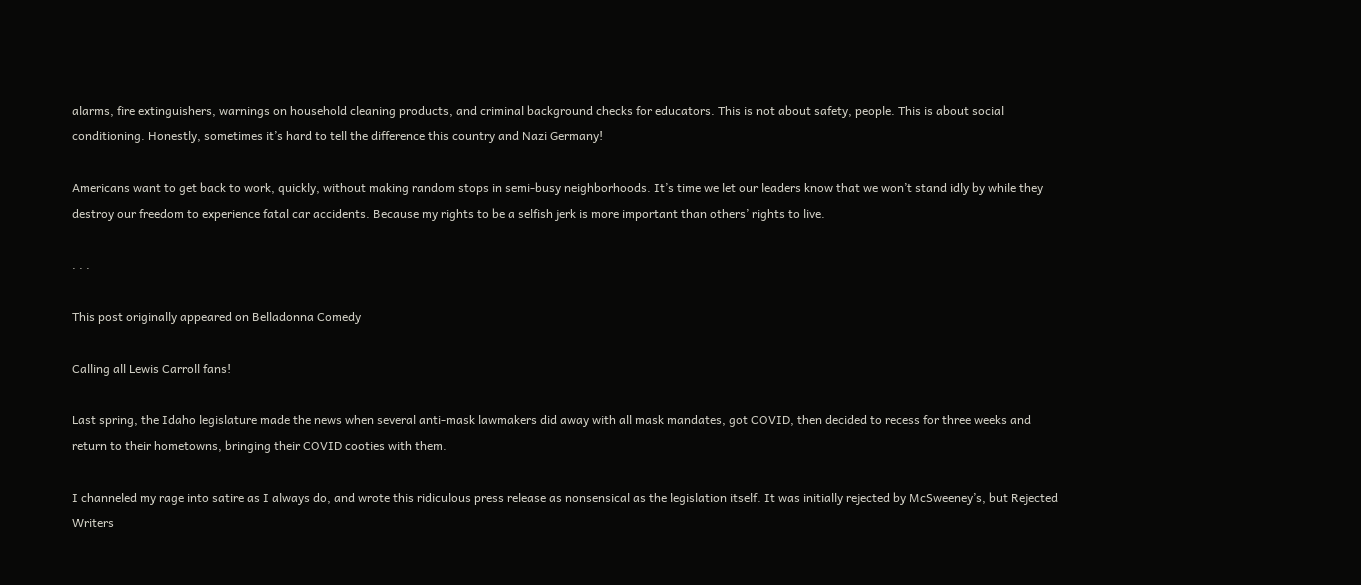alarms, fire extinguishers, warnings on household cleaning products, and criminal background checks for educators. This is not about safety, people. This is about social conditioning. Honestly, sometimes it’s hard to tell the difference this country and Nazi Germany!

Americans want to get back to work, quickly, without making random stops in semi-busy neighborhoods. It’s time we let our leaders know that we won’t stand idly by while they destroy our freedom to experience fatal car accidents. Because my rights to be a selfish jerk is more important than others’ rights to live.

. . .

This post originally appeared on Belladonna Comedy

Calling all Lewis Carroll fans!

Last spring, the Idaho legislature made the news when several anti-mask lawmakers did away with all mask mandates, got COVID, then decided to recess for three weeks and return to their hometowns, bringing their COVID cooties with them.

I channeled my rage into satire as I always do, and wrote this ridiculous press release as nonsensical as the legislation itself. It was initially rejected by McSweeney’s, but Rejected Writers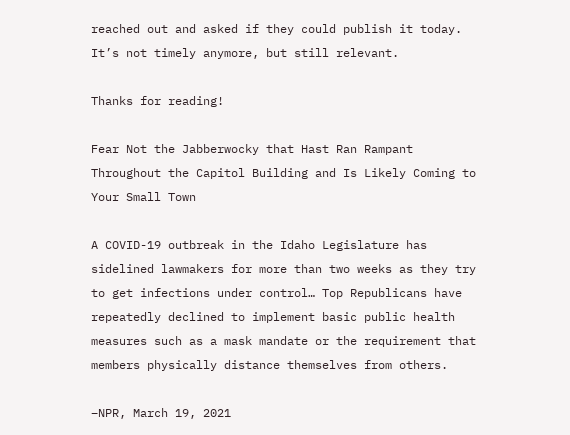reached out and asked if they could publish it today. It’s not timely anymore, but still relevant.

Thanks for reading!

Fear Not the Jabberwocky that Hast Ran Rampant Throughout the Capitol Building and Is Likely Coming to Your Small Town

A COVID-19 outbreak in the Idaho Legislature has sidelined lawmakers for more than two weeks as they try to get infections under control… Top Republicans have repeatedly declined to implement basic public health measures such as a mask mandate or the requirement that members physically distance themselves from others.

–NPR, March 19, 2021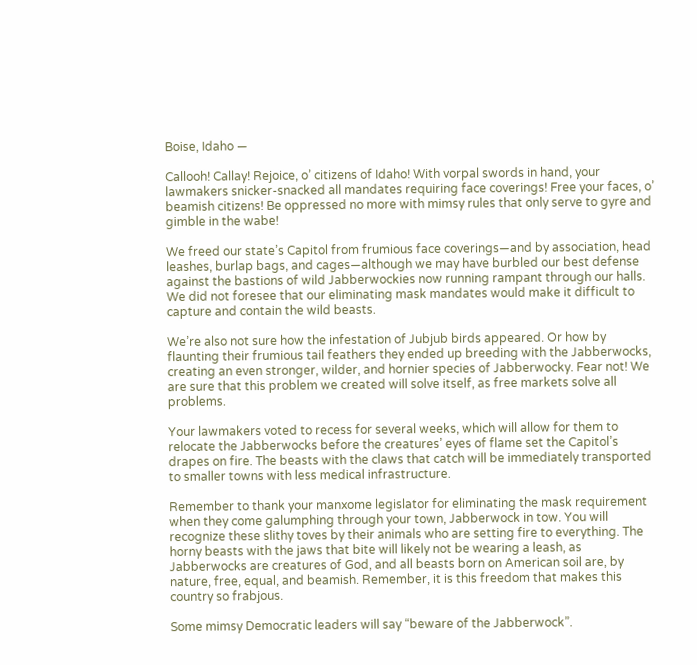Boise, Idaho —

Callooh! Callay! Rejoice, o’ citizens of Idaho! With vorpal swords in hand, your lawmakers snicker-snacked all mandates requiring face coverings! Free your faces, o’ beamish citizens! Be oppressed no more with mimsy rules that only serve to gyre and gimble in the wabe!

We freed our state’s Capitol from frumious face coverings—and by association, head leashes, burlap bags, and cages—although we may have burbled our best defense against the bastions of wild Jabberwockies now running rampant through our halls. We did not foresee that our eliminating mask mandates would make it difficult to capture and contain the wild beasts.

We’re also not sure how the infestation of Jubjub birds appeared. Or how by flaunting their frumious tail feathers they ended up breeding with the Jabberwocks, creating an even stronger, wilder, and hornier species of Jabberwocky. Fear not! We are sure that this problem we created will solve itself, as free markets solve all problems.

Your lawmakers voted to recess for several weeks, which will allow for them to relocate the Jabberwocks before the creatures’ eyes of flame set the Capitol’s drapes on fire. The beasts with the claws that catch will be immediately transported to smaller towns with less medical infrastructure.

Remember to thank your manxome legislator for eliminating the mask requirement when they come galumphing through your town, Jabberwock in tow. You will recognize these slithy toves by their animals who are setting fire to everything. The horny beasts with the jaws that bite will likely not be wearing a leash, as Jabberwocks are creatures of God, and all beasts born on American soil are, by nature, free, equal, and beamish. Remember, it is this freedom that makes this country so frabjous.

Some mimsy Democratic leaders will say “beware of the Jabberwock”.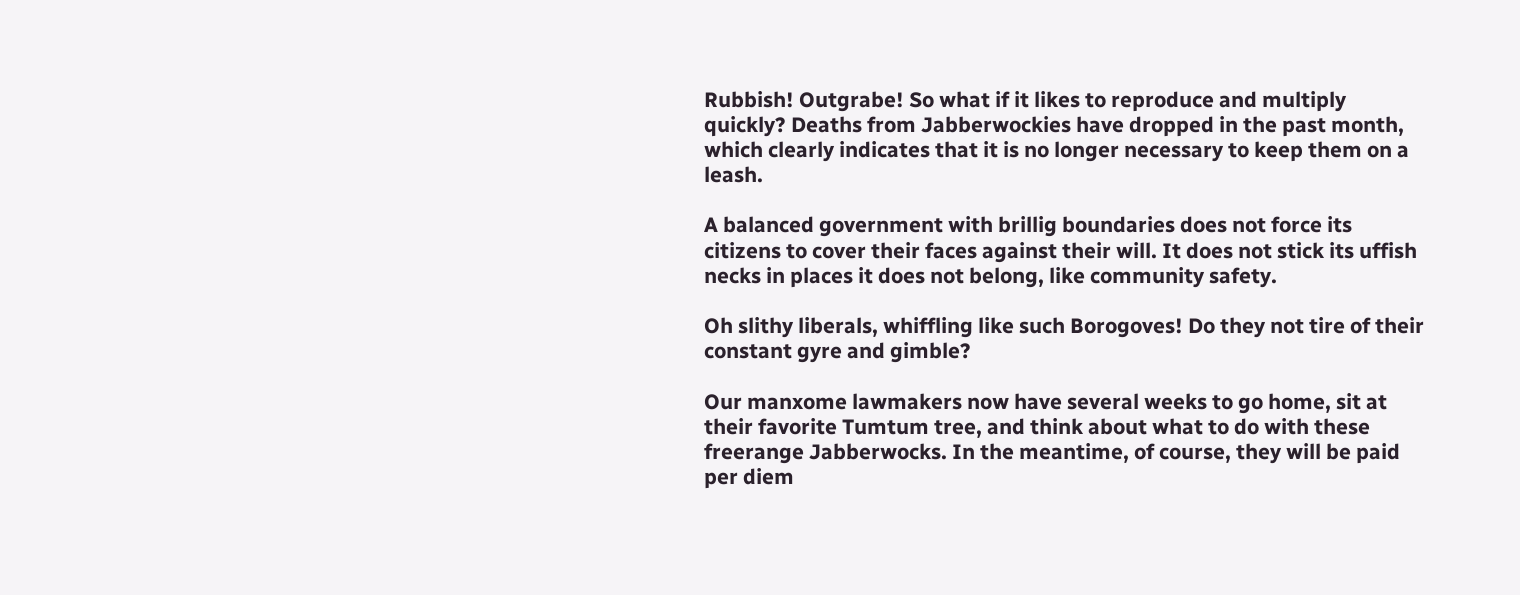Rubbish! Outgrabe! So what if it likes to reproduce and multiply quickly? Deaths from Jabberwockies have dropped in the past month, which clearly indicates that it is no longer necessary to keep them on a leash.

A balanced government with brillig boundaries does not force its citizens to cover their faces against their will. It does not stick its uffish necks in places it does not belong, like community safety.

Oh slithy liberals, whiffling like such Borogoves! Do they not tire of their constant gyre and gimble?

Our manxome lawmakers now have several weeks to go home, sit at their favorite Tumtum tree, and think about what to do with these freerange Jabberwocks. In the meantime, of course, they will be paid per diem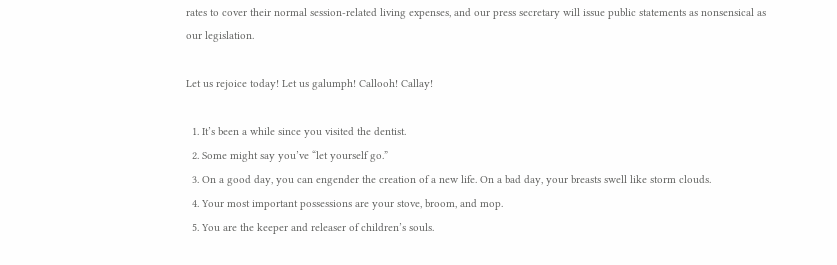rates to cover their normal session-related living expenses, and our press secretary will issue public statements as nonsensical as our legislation.

Let us rejoice today! Let us galumph! Callooh! Callay!

  1. It’s been a while since you visited the dentist.
  2. Some might say you’ve “let yourself go.”
  3. On a good day, you can engender the creation of a new life. On a bad day, your breasts swell like storm clouds.
  4. Your most important possessions are your stove, broom, and mop.
  5. You are the keeper and releaser of children’s souls.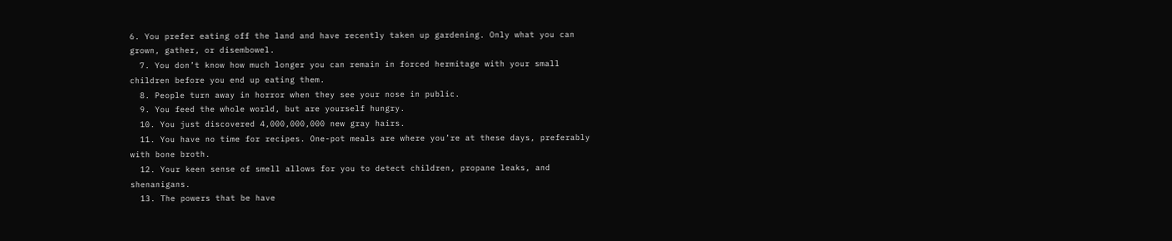6. You prefer eating off the land and have recently taken up gardening. Only what you can grown, gather, or disembowel.
  7. You don’t know how much longer you can remain in forced hermitage with your small children before you end up eating them.
  8. People turn away in horror when they see your nose in public.
  9. You feed the whole world, but are yourself hungry.
  10. You just discovered 4,000,000,000 new gray hairs.
  11. You have no time for recipes. One-pot meals are where you’re at these days, preferably with bone broth.
  12. Your keen sense of smell allows for you to detect children, propane leaks, and shenanigans.
  13. The powers that be have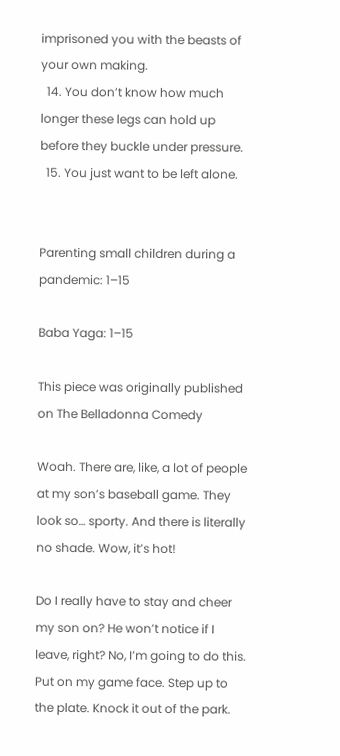imprisoned you with the beasts of your own making.
  14. You don’t know how much longer these legs can hold up before they buckle under pressure.
  15. You just want to be left alone.


Parenting small children during a pandemic: 1–15

Baba Yaga: 1–15

This piece was originally published on The Belladonna Comedy

Woah. There are, like, a lot of people at my son’s baseball game. They look so… sporty. And there is literally no shade. Wow, it’s hot!

Do I really have to stay and cheer my son on? He won’t notice if I leave, right? No, I’m going to do this. Put on my game face. Step up to the plate. Knock it out of the park.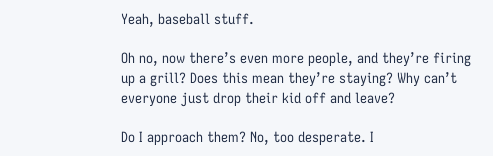Yeah, baseball stuff.

Oh no, now there’s even more people, and they’re firing up a grill? Does this mean they’re staying? Why can’t everyone just drop their kid off and leave?

Do I approach them? No, too desperate. I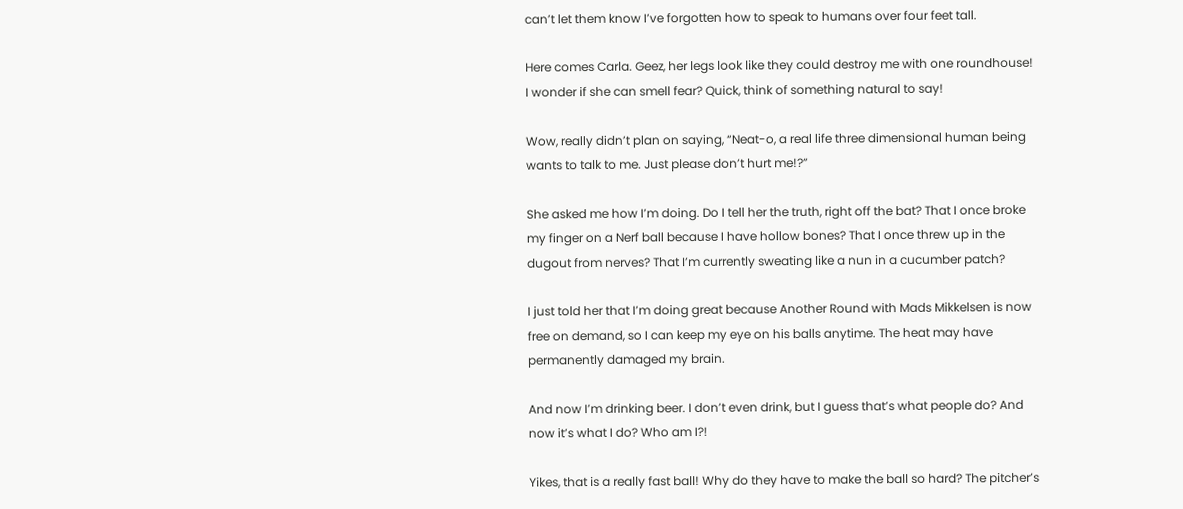can’t let them know I’ve forgotten how to speak to humans over four feet tall.

Here comes Carla. Geez, her legs look like they could destroy me with one roundhouse! I wonder if she can smell fear? Quick, think of something natural to say!

Wow, really didn’t plan on saying, “Neat-o, a real life three dimensional human being wants to talk to me. Just please don’t hurt me!?”

She asked me how I’m doing. Do I tell her the truth, right off the bat? That I once broke my finger on a Nerf ball because I have hollow bones? That I once threw up in the dugout from nerves? That I’m currently sweating like a nun in a cucumber patch?

I just told her that I’m doing great because Another Round with Mads Mikkelsen is now free on demand, so I can keep my eye on his balls anytime. The heat may have permanently damaged my brain.

And now I’m drinking beer. I don’t even drink, but I guess that’s what people do? And now it’s what I do? Who am I?!

Yikes, that is a really fast ball! Why do they have to make the ball so hard? The pitcher’s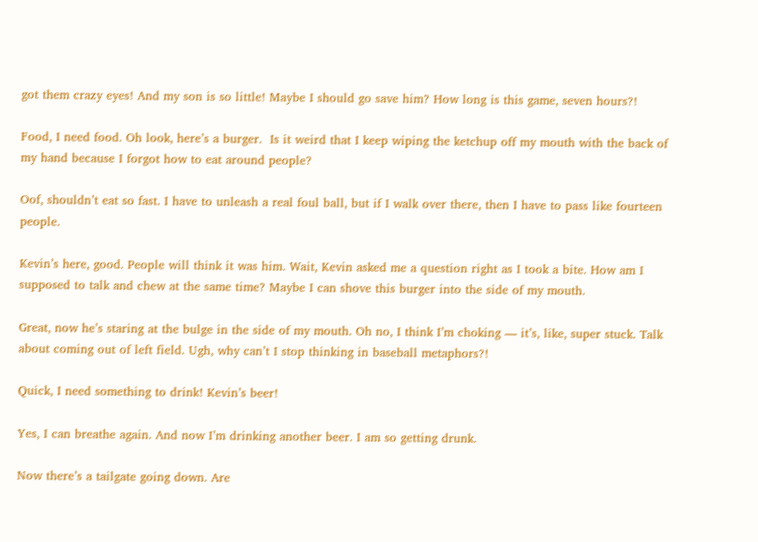got them crazy eyes! And my son is so little! Maybe I should go save him? How long is this game, seven hours?!

Food, I need food. Oh look, here’s a burger.  Is it weird that I keep wiping the ketchup off my mouth with the back of my hand because I forgot how to eat around people?

Oof, shouldn’t eat so fast. I have to unleash a real foul ball, but if I walk over there, then I have to pass like fourteen people.

Kevin’s here, good. People will think it was him. Wait, Kevin asked me a question right as I took a bite. How am I supposed to talk and chew at the same time? Maybe I can shove this burger into the side of my mouth.

Great, now he’s staring at the bulge in the side of my mouth. Oh no, I think I’m choking — it’s, like, super stuck. Talk about coming out of left field. Ugh, why can’t I stop thinking in baseball metaphors?!

Quick, I need something to drink! Kevin’s beer!

Yes, I can breathe again. And now I’m drinking another beer. I am so getting drunk.

Now there’s a tailgate going down. Are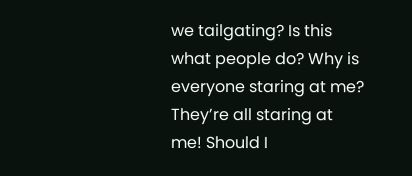we tailgating? Is this what people do? Why is everyone staring at me? They’re all staring at me! Should I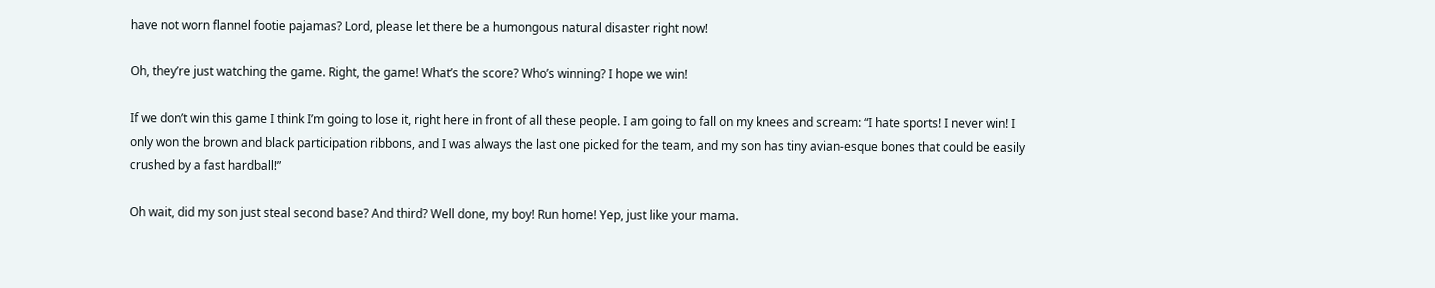have not worn flannel footie pajamas? Lord, please let there be a humongous natural disaster right now!

Oh, they’re just watching the game. Right, the game! What’s the score? Who’s winning? I hope we win!

If we don’t win this game I think I’m going to lose it, right here in front of all these people. I am going to fall on my knees and scream: “I hate sports! I never win! I only won the brown and black participation ribbons, and I was always the last one picked for the team, and my son has tiny avian-esque bones that could be easily crushed by a fast hardball!”

Oh wait, did my son just steal second base? And third? Well done, my boy! Run home! Yep, just like your mama.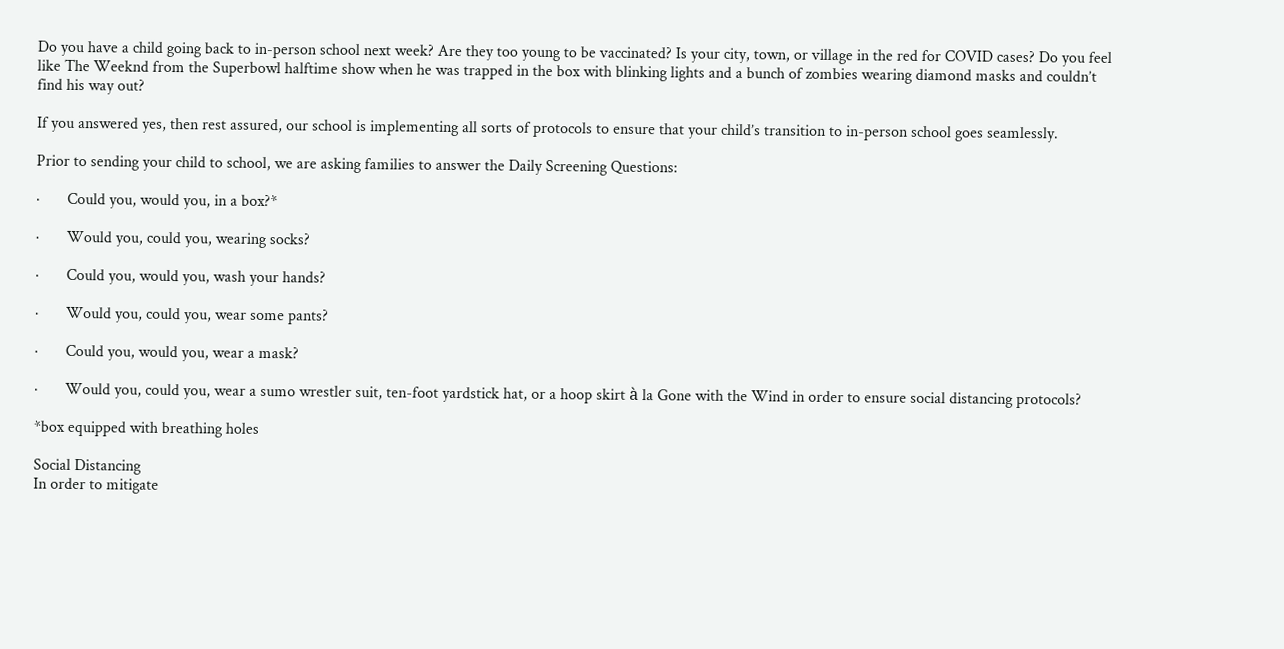Do you have a child going back to in-person school next week? Are they too young to be vaccinated? Is your city, town, or village in the red for COVID cases? Do you feel like The Weeknd from the Superbowl halftime show when he was trapped in the box with blinking lights and a bunch of zombies wearing diamond masks and couldn’t find his way out?

If you answered yes, then rest assured, our school is implementing all sorts of protocols to ensure that your child’s transition to in-person school goes seamlessly.

Prior to sending your child to school, we are asking families to answer the Daily Screening Questions:

·       Could you, would you, in a box?*

·       Would you, could you, wearing socks?

·       Could you, would you, wash your hands?

·       Would you, could you, wear some pants?

·       Could you, would you, wear a mask?

·       Would you, could you, wear a sumo wrestler suit, ten-foot yardstick hat, or a hoop skirt à la Gone with the Wind in order to ensure social distancing protocols?

*box equipped with breathing holes

Social Distancing
In order to mitigate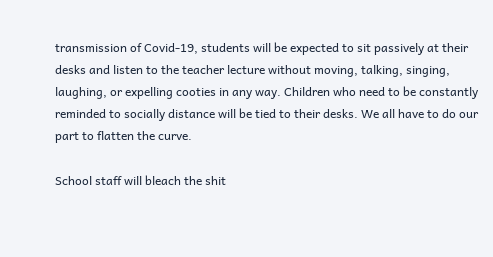transmission of Covid-19, students will be expected to sit passively at their desks and listen to the teacher lecture without moving, talking, singing, laughing, or expelling cooties in any way. Children who need to be constantly reminded to socially distance will be tied to their desks. We all have to do our part to flatten the curve.

School staff will bleach the shit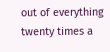out of everything twenty times a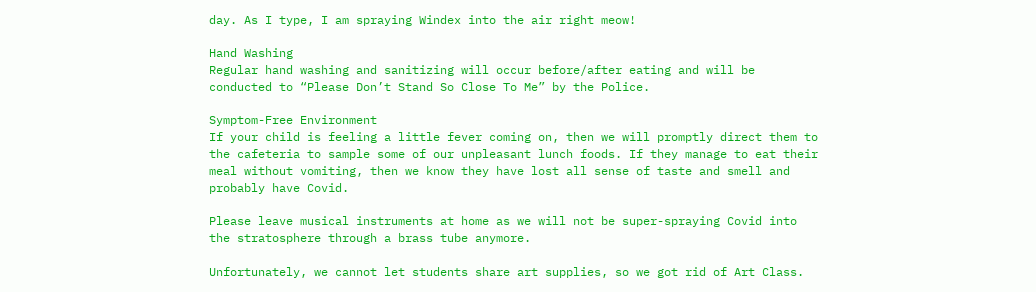day. As I type, I am spraying Windex into the air right meow!

Hand Washing
Regular hand washing and sanitizing will occur before/after eating and will be conducted to “Please Don’t Stand So Close To Me” by the Police.

Symptom-Free Environment
If your child is feeling a little fever coming on, then we will promptly direct them to the cafeteria to sample some of our unpleasant lunch foods. If they manage to eat their meal without vomiting, then we know they have lost all sense of taste and smell and probably have Covid.

Please leave musical instruments at home as we will not be super-spraying Covid into the stratosphere through a brass tube anymore.

Unfortunately, we cannot let students share art supplies, so we got rid of Art Class.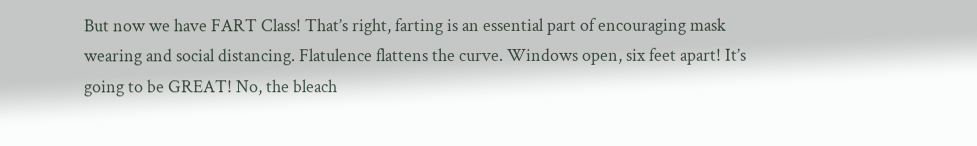But now we have FART Class! That’s right, farting is an essential part of encouraging mask wearing and social distancing. Flatulence flattens the curve. Windows open, six feet apart! It’s going to be GREAT! No, the bleach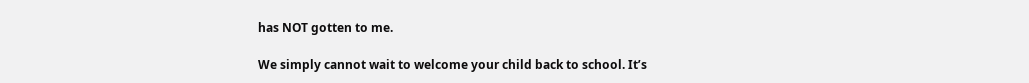has NOT gotten to me.

We simply cannot wait to welcome your child back to school. It’s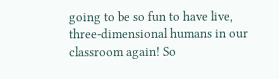going to be so fun to have live, three-dimensional humans in our classroom again! So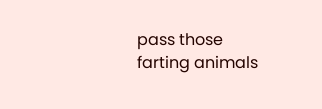pass those farting animals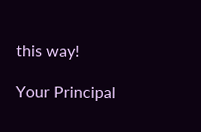this way!

Your Principal